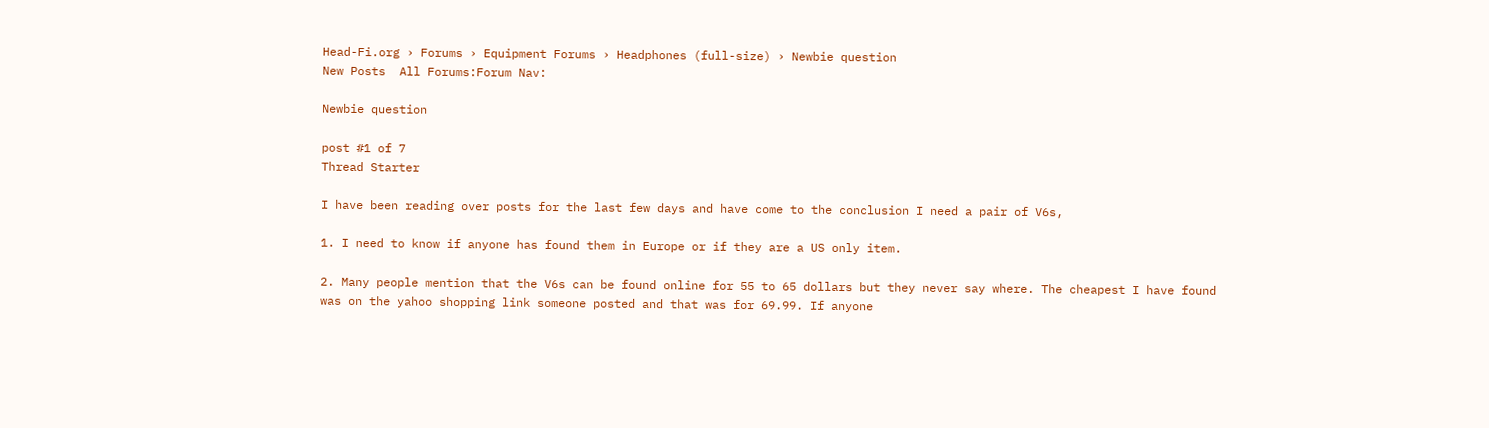Head-Fi.org › Forums › Equipment Forums › Headphones (full-size) › Newbie question
New Posts  All Forums:Forum Nav:

Newbie question

post #1 of 7
Thread Starter

I have been reading over posts for the last few days and have come to the conclusion I need a pair of V6s,

1. I need to know if anyone has found them in Europe or if they are a US only item.

2. Many people mention that the V6s can be found online for 55 to 65 dollars but they never say where. The cheapest I have found was on the yahoo shopping link someone posted and that was for 69.99. If anyone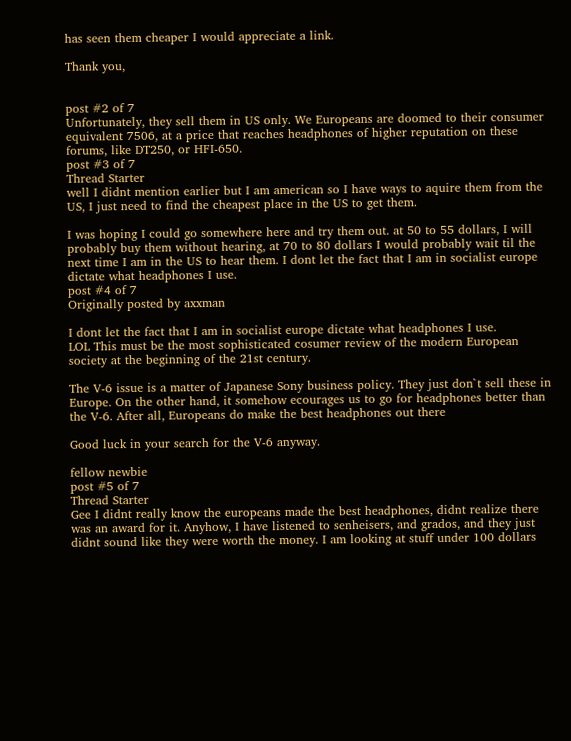has seen them cheaper I would appreciate a link.

Thank you,


post #2 of 7
Unfortunately, they sell them in US only. We Europeans are doomed to their consumer equivalent 7506, at a price that reaches headphones of higher reputation on these forums, like DT250, or HFI-650.
post #3 of 7
Thread Starter
well I didnt mention earlier but I am american so I have ways to aquire them from the US, I just need to find the cheapest place in the US to get them.

I was hoping I could go somewhere here and try them out. at 50 to 55 dollars, I will probably buy them without hearing, at 70 to 80 dollars I would probably wait til the next time I am in the US to hear them. I dont let the fact that I am in socialist europe dictate what headphones I use.
post #4 of 7
Originally posted by axxman

I dont let the fact that I am in socialist europe dictate what headphones I use.
LOL This must be the most sophisticated cosumer review of the modern European society at the beginning of the 21st century.

The V-6 issue is a matter of Japanese Sony business policy. They just don`t sell these in Europe. On the other hand, it somehow ecourages us to go for headphones better than the V-6. After all, Europeans do make the best headphones out there

Good luck in your search for the V-6 anyway.

fellow newbie
post #5 of 7
Thread Starter
Gee I didnt really know the europeans made the best headphones, didnt realize there was an award for it. Anyhow, I have listened to senheisers, and grados, and they just didnt sound like they were worth the money. I am looking at stuff under 100 dollars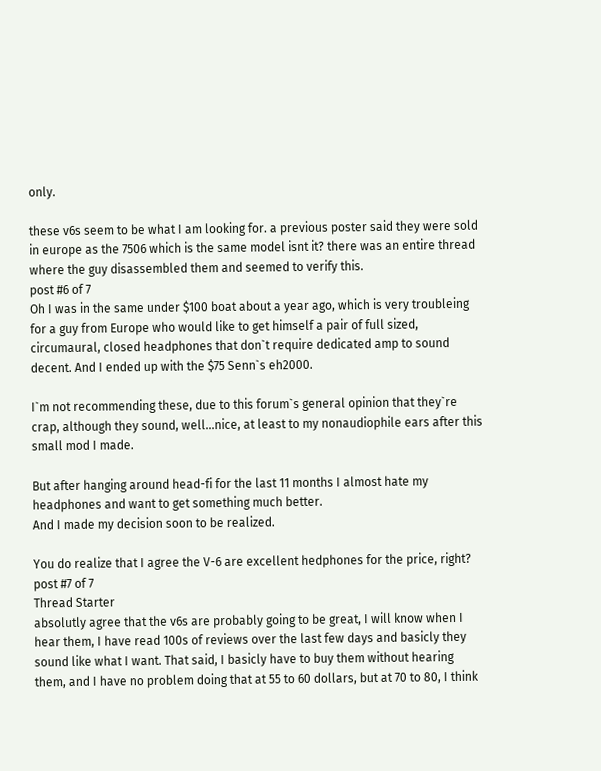only.

these v6s seem to be what I am looking for. a previous poster said they were sold in europe as the 7506 which is the same model isnt it? there was an entire thread where the guy disassembled them and seemed to verify this.
post #6 of 7
Oh I was in the same under $100 boat about a year ago, which is very troubleing for a guy from Europe who would like to get himself a pair of full sized, circumaural, closed headphones that don`t require dedicated amp to sound decent. And I ended up with the $75 Senn`s eh2000.

I`m not recommending these, due to this forum`s general opinion that they`re crap, although they sound, well...nice, at least to my nonaudiophile ears after this small mod I made.

But after hanging around head-fi for the last 11 months I almost hate my headphones and want to get something much better.
And I made my decision soon to be realized.

You do realize that I agree the V-6 are excellent hedphones for the price, right?
post #7 of 7
Thread Starter
absolutly agree that the v6s are probably going to be great, I will know when I hear them, I have read 100s of reviews over the last few days and basicly they sound like what I want. That said, I basicly have to buy them without hearing them, and I have no problem doing that at 55 to 60 dollars, but at 70 to 80, I think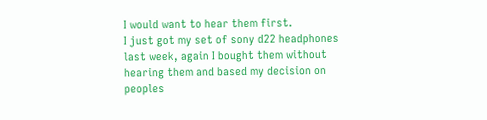I would want to hear them first.
I just got my set of sony d22 headphones last week, again I bought them without hearing them and based my decision on peoples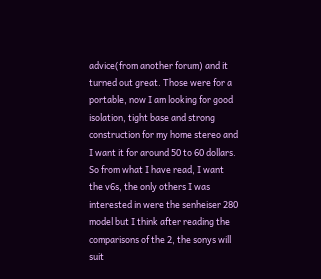advice(from another forum) and it turned out great. Those were for a portable, now I am looking for good isolation, tight base and strong construction for my home stereo and I want it for around 50 to 60 dollars. So from what I have read, I want the v6s, the only others I was interested in were the senheiser 280 model but I think after reading the comparisons of the 2, the sonys will suit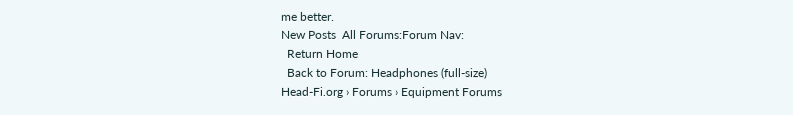me better.
New Posts  All Forums:Forum Nav:
  Return Home
  Back to Forum: Headphones (full-size)
Head-Fi.org › Forums › Equipment Forums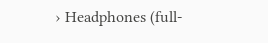› Headphones (full-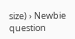size) › Newbie question